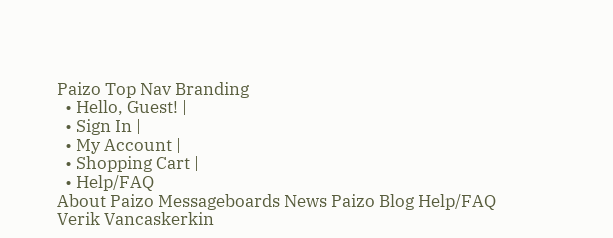Paizo Top Nav Branding
  • Hello, Guest! |
  • Sign In |
  • My Account |
  • Shopping Cart |
  • Help/FAQ
About Paizo Messageboards News Paizo Blog Help/FAQ
Verik Vancaskerkin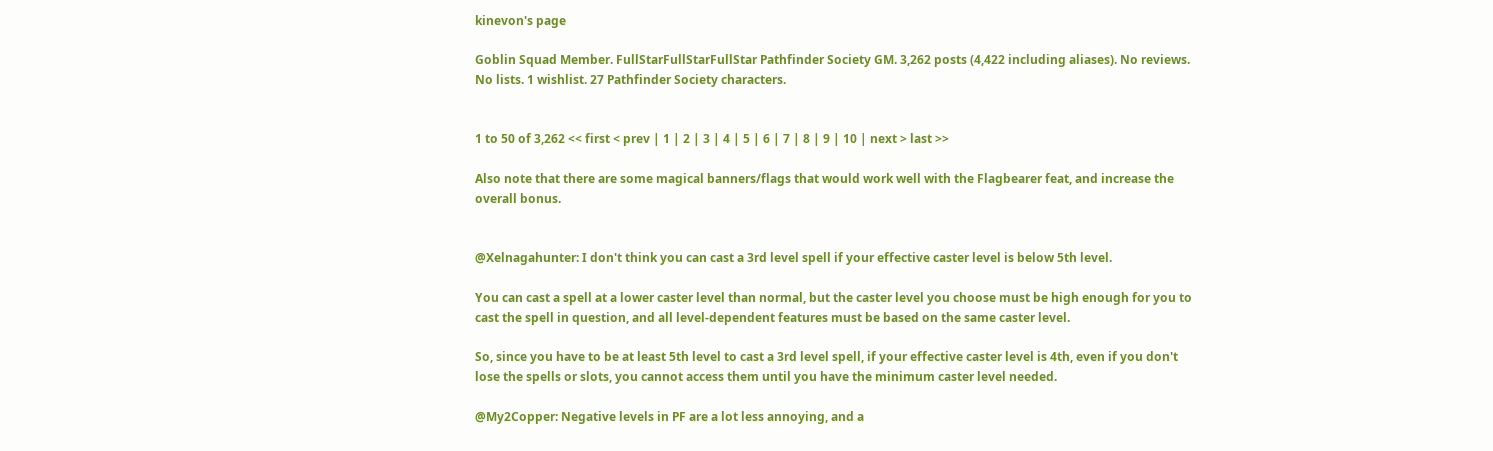kinevon's page

Goblin Squad Member. FullStarFullStarFullStar Pathfinder Society GM. 3,262 posts (4,422 including aliases). No reviews. No lists. 1 wishlist. 27 Pathfinder Society characters.


1 to 50 of 3,262 << first < prev | 1 | 2 | 3 | 4 | 5 | 6 | 7 | 8 | 9 | 10 | next > last >>

Also note that there are some magical banners/flags that would work well with the Flagbearer feat, and increase the overall bonus.


@Xelnagahunter: I don't think you can cast a 3rd level spell if your effective caster level is below 5th level.

You can cast a spell at a lower caster level than normal, but the caster level you choose must be high enough for you to cast the spell in question, and all level-dependent features must be based on the same caster level.

So, since you have to be at least 5th level to cast a 3rd level spell, if your effective caster level is 4th, even if you don't lose the spells or slots, you cannot access them until you have the minimum caster level needed.

@My2Copper: Negative levels in PF are a lot less annoying, and a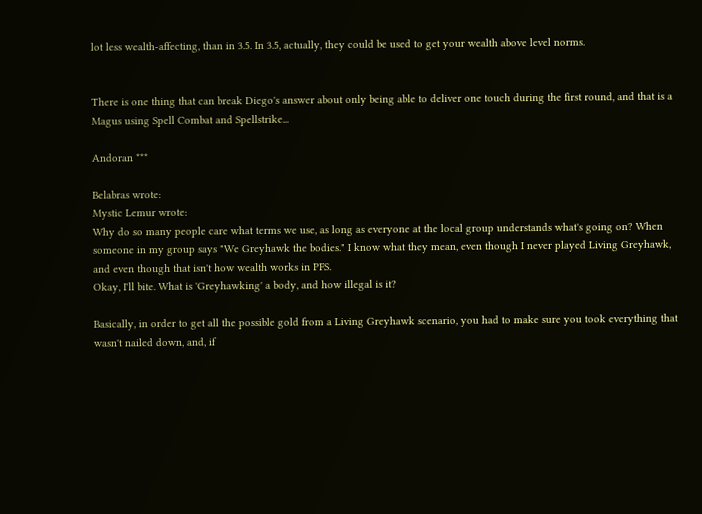lot less wealth-affecting, than in 3.5. In 3.5, actually, they could be used to get your wealth above level norms.


There is one thing that can break Diego's answer about only being able to deliver one touch during the first round, and that is a Magus using Spell Combat and Spellstrike...

Andoran ***

Belabras wrote:
Mystic Lemur wrote:
Why do so many people care what terms we use, as long as everyone at the local group understands what's going on? When someone in my group says "We Greyhawk the bodies." I know what they mean, even though I never played Living Greyhawk, and even though that isn't how wealth works in PFS.
Okay, I'll bite. What is 'Greyhawking' a body, and how illegal is it?

Basically, in order to get all the possible gold from a Living Greyhawk scenario, you had to make sure you took everything that wasn't nailed down, and, if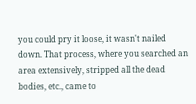you could pry it loose, it wasn't nailed down. That process, where you searched an area extensively, stripped all the dead bodies, etc., came to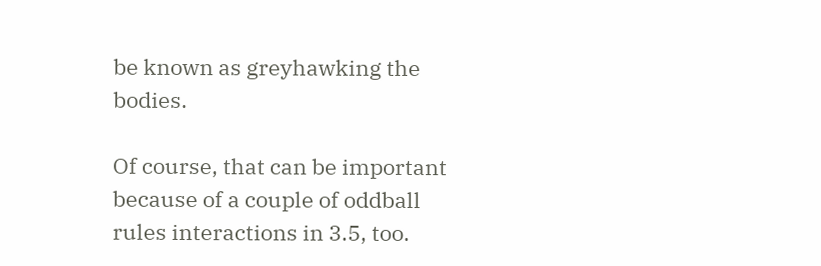be known as greyhawking the bodies.

Of course, that can be important because of a couple of oddball rules interactions in 3.5, too.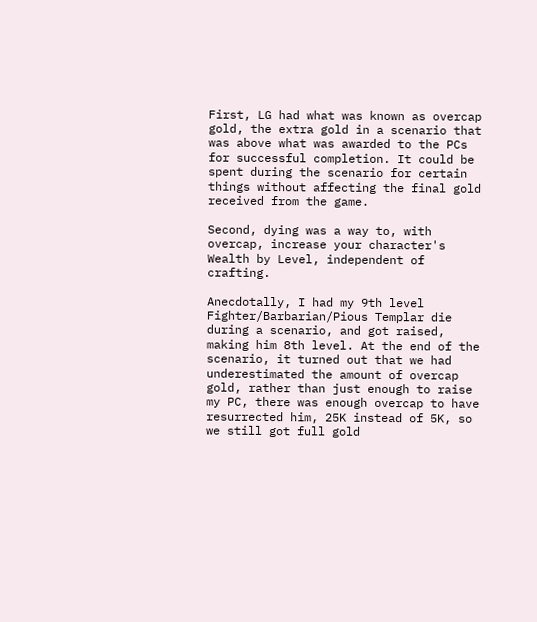First, LG had what was known as overcap gold, the extra gold in a scenario that was above what was awarded to the PCs for successful completion. It could be spent during the scenario for certain things without affecting the final gold received from the game.

Second, dying was a way to, with overcap, increase your character's Wealth by Level, independent of crafting.

Anecdotally, I had my 9th level Fighter/Barbarian/Pious Templar die during a scenario, and got raised, making him 8th level. At the end of the scenario, it turned out that we had underestimated the amount of overcap gold, rather than just enough to raise my PC, there was enough overcap to have resurrected him, 25K instead of 5K, so we still got full gold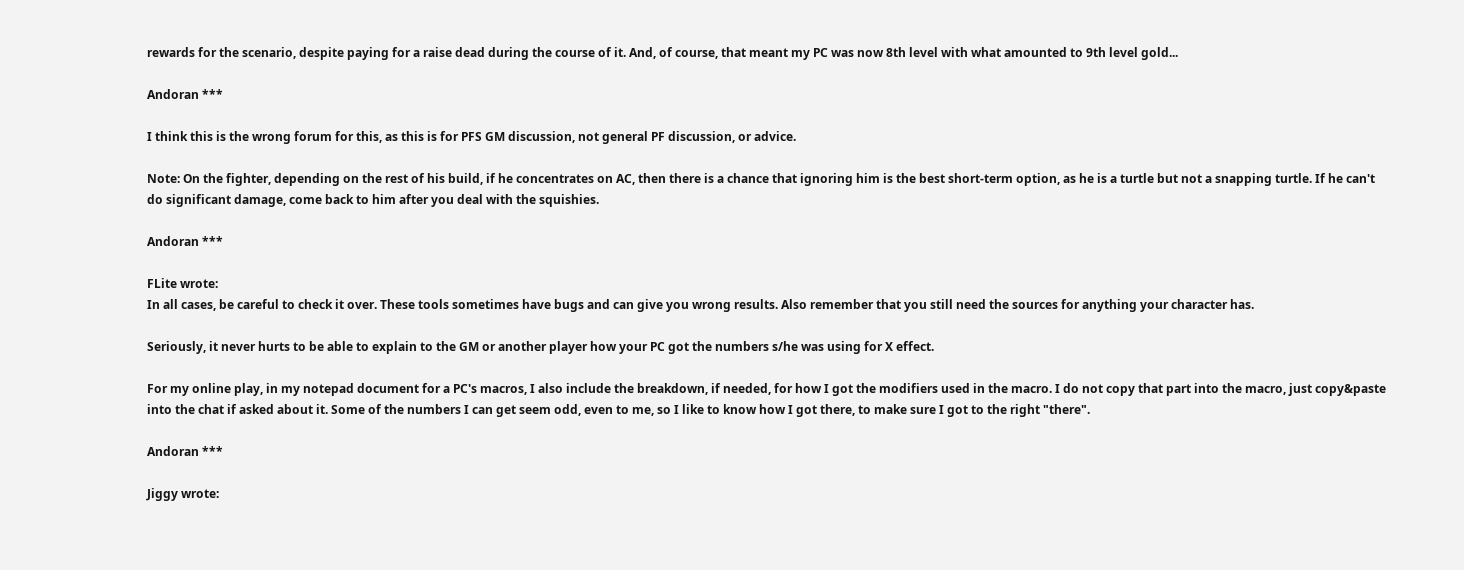rewards for the scenario, despite paying for a raise dead during the course of it. And, of course, that meant my PC was now 8th level with what amounted to 9th level gold...

Andoran ***

I think this is the wrong forum for this, as this is for PFS GM discussion, not general PF discussion, or advice.

Note: On the fighter, depending on the rest of his build, if he concentrates on AC, then there is a chance that ignoring him is the best short-term option, as he is a turtle but not a snapping turtle. If he can't do significant damage, come back to him after you deal with the squishies.

Andoran ***

FLite wrote:
In all cases, be careful to check it over. These tools sometimes have bugs and can give you wrong results. Also remember that you still need the sources for anything your character has.

Seriously, it never hurts to be able to explain to the GM or another player how your PC got the numbers s/he was using for X effect.

For my online play, in my notepad document for a PC's macros, I also include the breakdown, if needed, for how I got the modifiers used in the macro. I do not copy that part into the macro, just copy&paste into the chat if asked about it. Some of the numbers I can get seem odd, even to me, so I like to know how I got there, to make sure I got to the right "there".

Andoran ***

Jiggy wrote: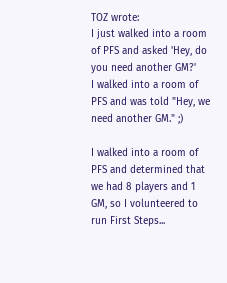TOZ wrote:
I just walked into a room of PFS and asked 'Hey, do you need another GM?'
I walked into a room of PFS and was told "Hey, we need another GM." ;)

I walked into a room of PFS and determined that we had 8 players and 1 GM, so I volunteered to run First Steps...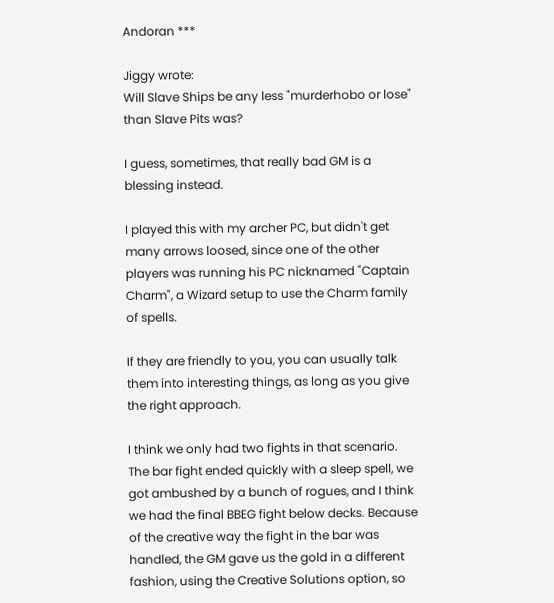Andoran ***

Jiggy wrote:
Will Slave Ships be any less "murderhobo or lose" than Slave Pits was?

I guess, sometimes, that really bad GM is a blessing instead.

I played this with my archer PC, but didn't get many arrows loosed, since one of the other players was running his PC nicknamed "Captain Charm", a Wizard setup to use the Charm family of spells.

If they are friendly to you, you can usually talk them into interesting things, as long as you give the right approach.

I think we only had two fights in that scenario. The bar fight ended quickly with a sleep spell, we got ambushed by a bunch of rogues, and I think we had the final BBEG fight below decks. Because of the creative way the fight in the bar was handled, the GM gave us the gold in a different fashion, using the Creative Solutions option, so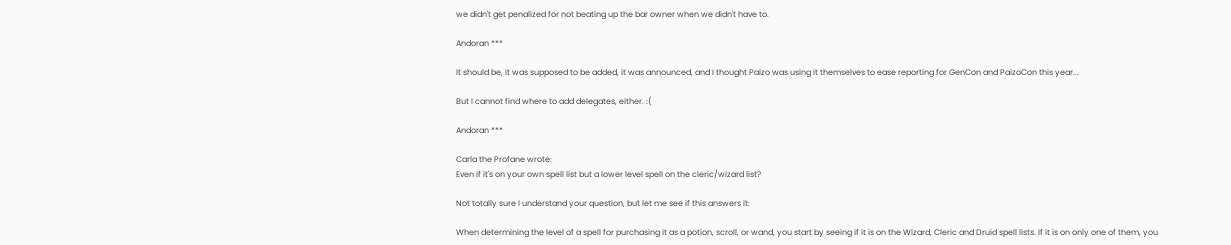we didn't get penalized for not beating up the bar owner when we didn't have to.

Andoran ***

It should be, it was supposed to be added, it was announced, and I thought Paizo was using it themselves to ease reporting for GenCon and PaizoCon this year...

But I cannot find where to add delegates, either. :(

Andoran ***

Carla the Profane wrote:
Even if it's on your own spell list but a lower level spell on the cleric/wizard list?

Not totally sure I understand your question, but let me see if this answers it:

When determining the level of a spell for purchasing it as a potion, scroll, or wand, you start by seeing if it is on the Wizard, Cleric and Druid spell lists. If it is on only one of them, you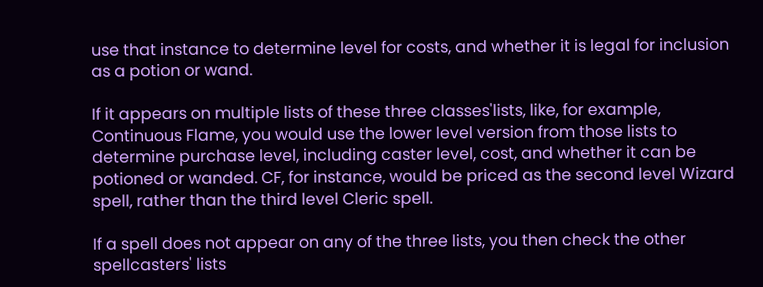use that instance to determine level for costs, and whether it is legal for inclusion as a potion or wand.

If it appears on multiple lists of these three classes'lists, like, for example, Continuous Flame, you would use the lower level version from those lists to determine purchase level, including caster level, cost, and whether it can be potioned or wanded. CF, for instance, would be priced as the second level Wizard spell, rather than the third level Cleric spell.

If a spell does not appear on any of the three lists, you then check the other spellcasters' lists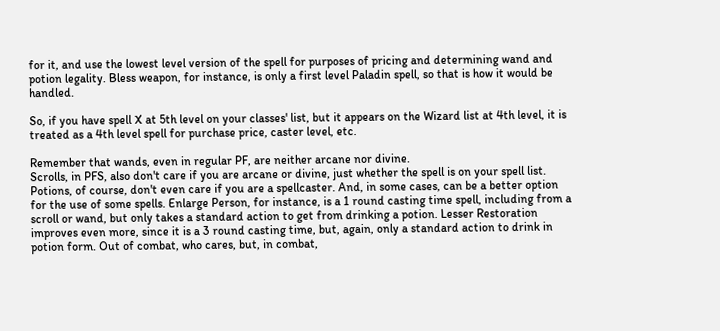for it, and use the lowest level version of the spell for purposes of pricing and determining wand and potion legality. Bless weapon, for instance, is only a first level Paladin spell, so that is how it would be handled.

So, if you have spell X at 5th level on your classes' list, but it appears on the Wizard list at 4th level, it is treated as a 4th level spell for purchase price, caster level, etc.

Remember that wands, even in regular PF, are neither arcane nor divine.
Scrolls, in PFS, also don't care if you are arcane or divine, just whether the spell is on your spell list.
Potions, of course, don't even care if you are a spellcaster. And, in some cases, can be a better option for the use of some spells. Enlarge Person, for instance, is a 1 round casting time spell, including from a scroll or wand, but only takes a standard action to get from drinking a potion. Lesser Restoration improves even more, since it is a 3 round casting time, but, again, only a standard action to drink in potion form. Out of combat, who cares, but, in combat,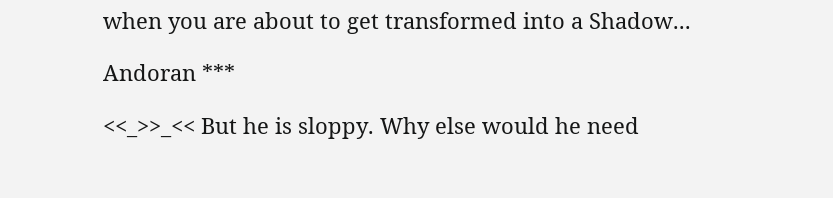when you are about to get transformed into a Shadow...

Andoran ***

<<_>>_<< But he is sloppy. Why else would he need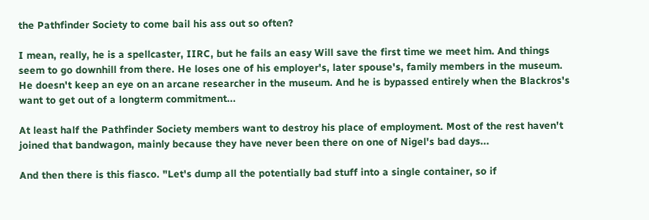the Pathfinder Society to come bail his ass out so often?

I mean, really, he is a spellcaster, IIRC, but he fails an easy Will save the first time we meet him. And things seem to go downhill from there. He loses one of his employer's, later spouse's, family members in the museum. He doesn't keep an eye on an arcane researcher in the museum. And he is bypassed entirely when the Blackros's want to get out of a longterm commitment...

At least half the Pathfinder Society members want to destroy his place of employment. Most of the rest haven't joined that bandwagon, mainly because they have never been there on one of Nigel's bad days...

And then there is this fiasco. "Let's dump all the potentially bad stuff into a single container, so if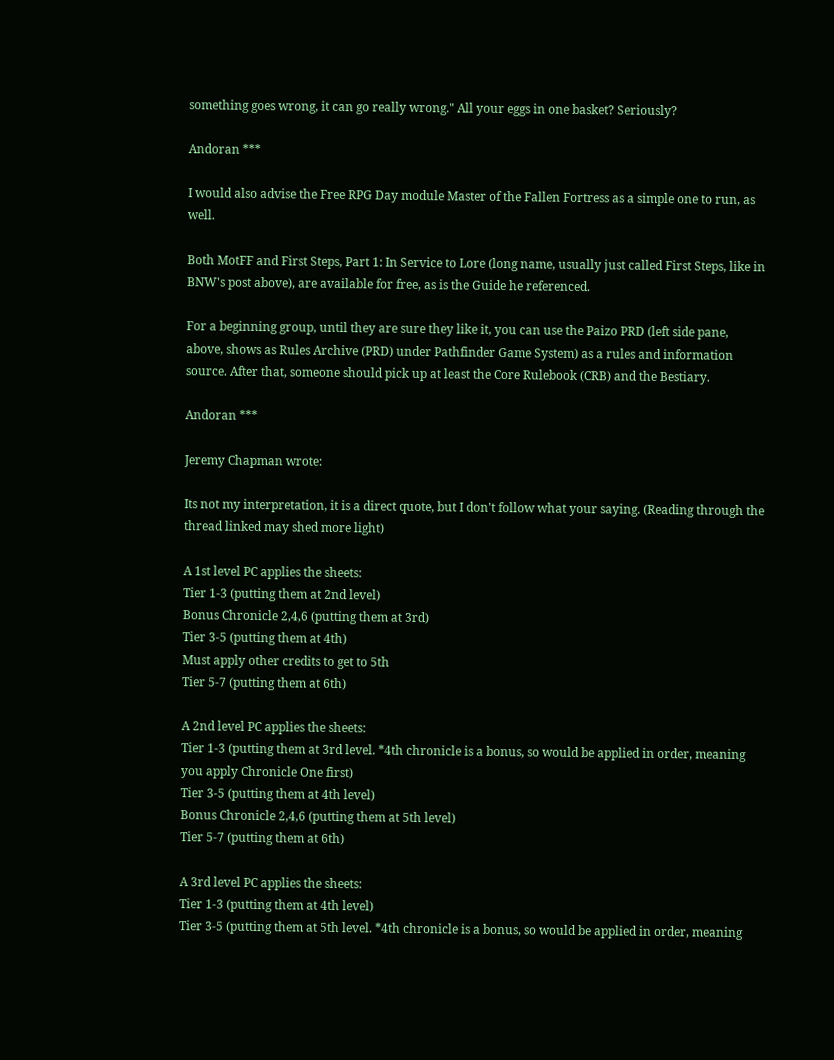something goes wrong, it can go really wrong." All your eggs in one basket? Seriously?

Andoran ***

I would also advise the Free RPG Day module Master of the Fallen Fortress as a simple one to run, as well.

Both MotFF and First Steps, Part 1: In Service to Lore (long name, usually just called First Steps, like in BNW's post above), are available for free, as is the Guide he referenced.

For a beginning group, until they are sure they like it, you can use the Paizo PRD (left side pane, above, shows as Rules Archive (PRD) under Pathfinder Game System) as a rules and information source. After that, someone should pick up at least the Core Rulebook (CRB) and the Bestiary.

Andoran ***

Jeremy Chapman wrote:

Its not my interpretation, it is a direct quote, but I don't follow what your saying. (Reading through the thread linked may shed more light)

A 1st level PC applies the sheets:
Tier 1-3 (putting them at 2nd level)
Bonus Chronicle 2,4,6 (putting them at 3rd)
Tier 3-5 (putting them at 4th)
Must apply other credits to get to 5th
Tier 5-7 (putting them at 6th)

A 2nd level PC applies the sheets:
Tier 1-3 (putting them at 3rd level. *4th chronicle is a bonus, so would be applied in order, meaning you apply Chronicle One first)
Tier 3-5 (putting them at 4th level)
Bonus Chronicle 2,4,6 (putting them at 5th level)
Tier 5-7 (putting them at 6th)

A 3rd level PC applies the sheets:
Tier 1-3 (putting them at 4th level)
Tier 3-5 (putting them at 5th level. *4th chronicle is a bonus, so would be applied in order, meaning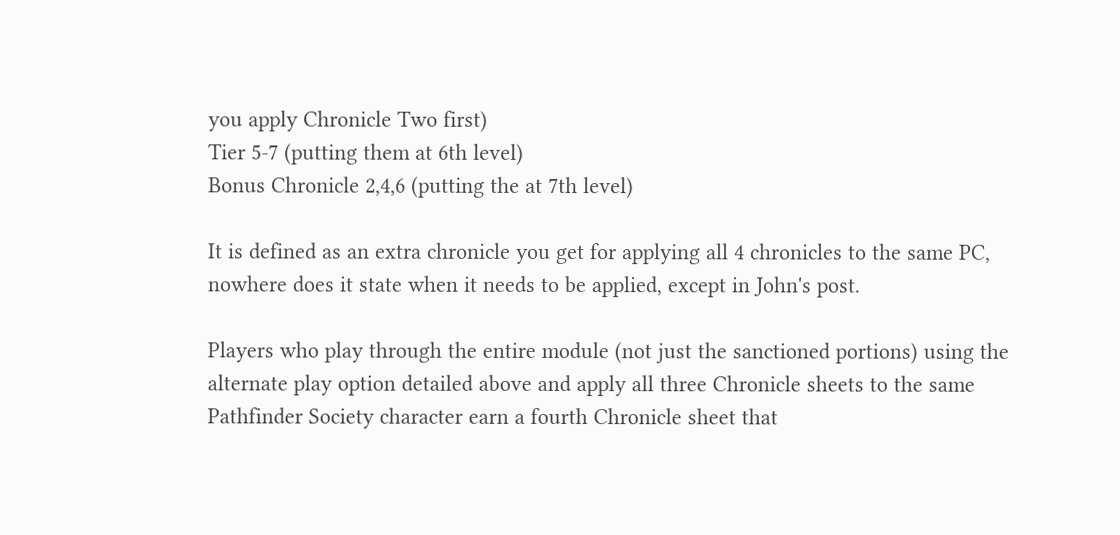you apply Chronicle Two first)
Tier 5-7 (putting them at 6th level)
Bonus Chronicle 2,4,6 (putting the at 7th level)

It is defined as an extra chronicle you get for applying all 4 chronicles to the same PC, nowhere does it state when it needs to be applied, except in John's post.

Players who play through the entire module (not just the sanctioned portions) using the alternate play option detailed above and apply all three Chronicle sheets to the same Pathfinder Society character earn a fourth Chronicle sheet that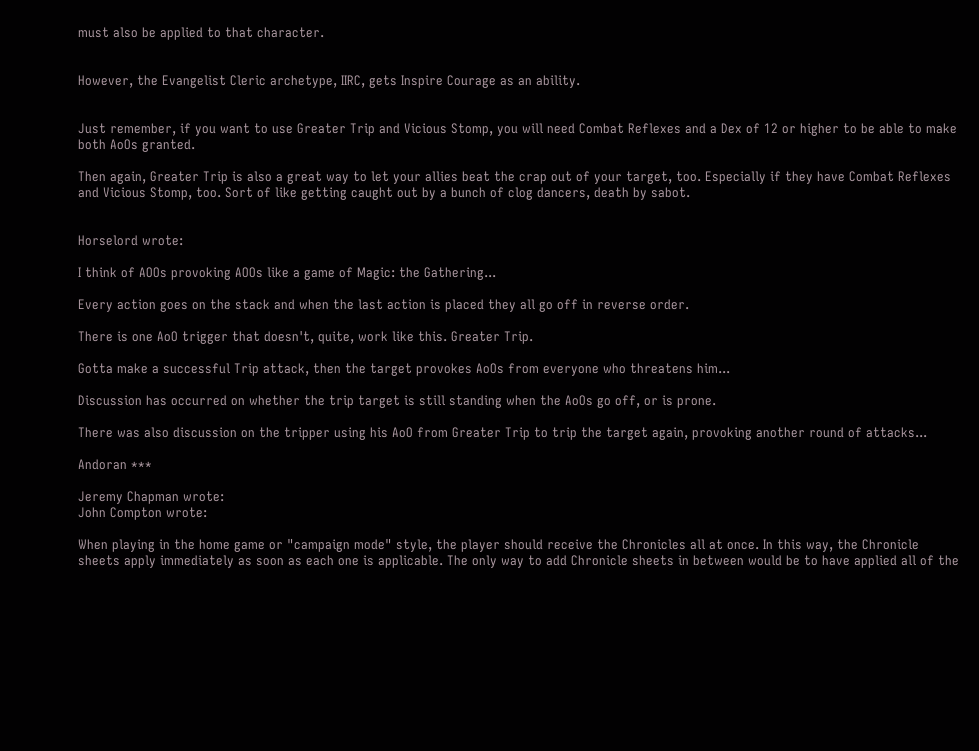must also be applied to that character.


However, the Evangelist Cleric archetype, IIRC, gets Inspire Courage as an ability.


Just remember, if you want to use Greater Trip and Vicious Stomp, you will need Combat Reflexes and a Dex of 12 or higher to be able to make both AoOs granted.

Then again, Greater Trip is also a great way to let your allies beat the crap out of your target, too. Especially if they have Combat Reflexes and Vicious Stomp, too. Sort of like getting caught out by a bunch of clog dancers, death by sabot.


Horselord wrote:

I think of AOOs provoking AOOs like a game of Magic: the Gathering...

Every action goes on the stack and when the last action is placed they all go off in reverse order.

There is one AoO trigger that doesn't, quite, work like this. Greater Trip.

Gotta make a successful Trip attack, then the target provokes AoOs from everyone who threatens him...

Discussion has occurred on whether the trip target is still standing when the AoOs go off, or is prone.

There was also discussion on the tripper using his AoO from Greater Trip to trip the target again, provoking another round of attacks...

Andoran ***

Jeremy Chapman wrote:
John Compton wrote:

When playing in the home game or "campaign mode" style, the player should receive the Chronicles all at once. In this way, the Chronicle sheets apply immediately as soon as each one is applicable. The only way to add Chronicle sheets in between would be to have applied all of the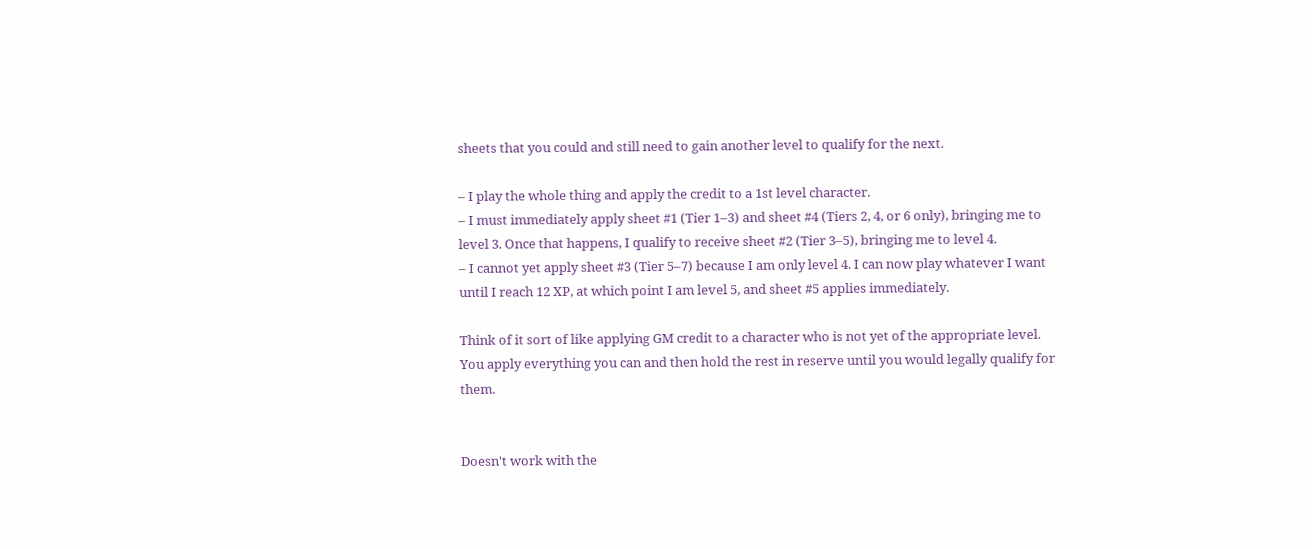sheets that you could and still need to gain another level to qualify for the next.

– I play the whole thing and apply the credit to a 1st level character.
– I must immediately apply sheet #1 (Tier 1–3) and sheet #4 (Tiers 2, 4, or 6 only), bringing me to level 3. Once that happens, I qualify to receive sheet #2 (Tier 3–5), bringing me to level 4.
– I cannot yet apply sheet #3 (Tier 5–7) because I am only level 4. I can now play whatever I want until I reach 12 XP, at which point I am level 5, and sheet #5 applies immediately.

Think of it sort of like applying GM credit to a character who is not yet of the appropriate level. You apply everything you can and then hold the rest in reserve until you would legally qualify for them.


Doesn't work with the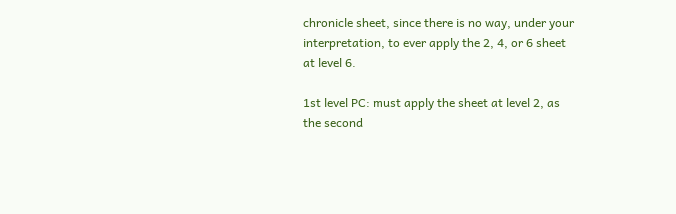chronicle sheet, since there is no way, under your interpretation, to ever apply the 2, 4, or 6 sheet at level 6.

1st level PC: must apply the sheet at level 2, as the second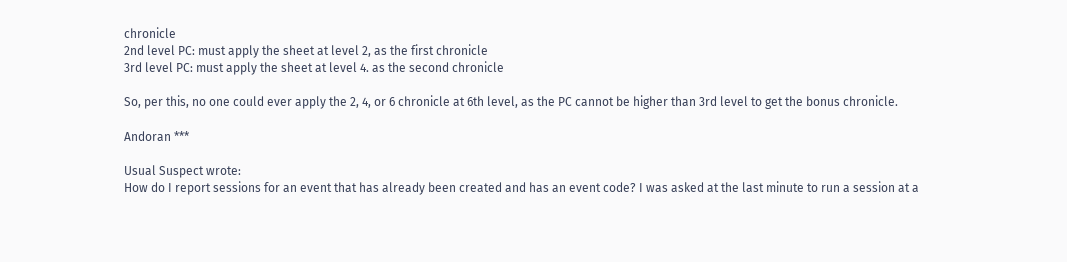chronicle
2nd level PC: must apply the sheet at level 2, as the first chronicle
3rd level PC: must apply the sheet at level 4. as the second chronicle

So, per this, no one could ever apply the 2, 4, or 6 chronicle at 6th level, as the PC cannot be higher than 3rd level to get the bonus chronicle.

Andoran ***

Usual Suspect wrote:
How do I report sessions for an event that has already been created and has an event code? I was asked at the last minute to run a session at a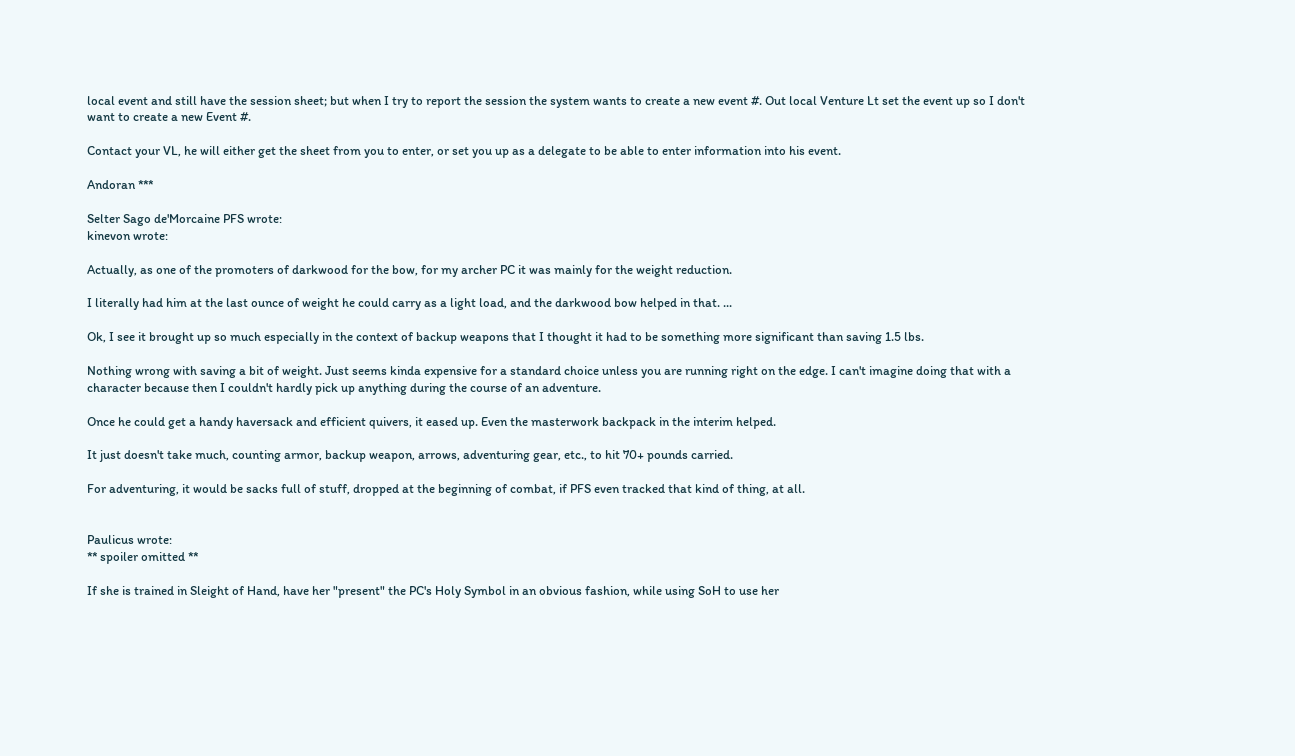local event and still have the session sheet; but when I try to report the session the system wants to create a new event #. Out local Venture Lt set the event up so I don't want to create a new Event #.

Contact your VL, he will either get the sheet from you to enter, or set you up as a delegate to be able to enter information into his event.

Andoran ***

Selter Sago de'Morcaine PFS wrote:
kinevon wrote:

Actually, as one of the promoters of darkwood for the bow, for my archer PC it was mainly for the weight reduction.

I literally had him at the last ounce of weight he could carry as a light load, and the darkwood bow helped in that. ...

Ok, I see it brought up so much especially in the context of backup weapons that I thought it had to be something more significant than saving 1.5 lbs.

Nothing wrong with saving a bit of weight. Just seems kinda expensive for a standard choice unless you are running right on the edge. I can't imagine doing that with a character because then I couldn't hardly pick up anything during the course of an adventure.

Once he could get a handy haversack and efficient quivers, it eased up. Even the masterwork backpack in the interim helped.

It just doesn't take much, counting armor, backup weapon, arrows, adventuring gear, etc., to hit 70+ pounds carried.

For adventuring, it would be sacks full of stuff, dropped at the beginning of combat, if PFS even tracked that kind of thing, at all.


Paulicus wrote:
** spoiler omitted **

If she is trained in Sleight of Hand, have her "present" the PC's Holy Symbol in an obvious fashion, while using SoH to use her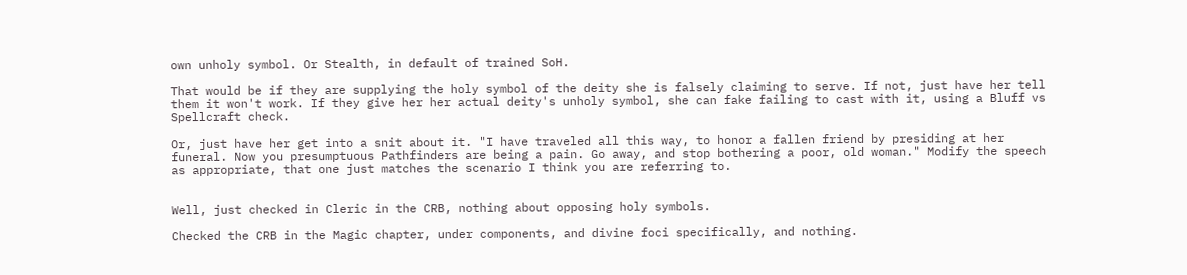own unholy symbol. Or Stealth, in default of trained SoH.

That would be if they are supplying the holy symbol of the deity she is falsely claiming to serve. If not, just have her tell them it won't work. If they give her her actual deity's unholy symbol, she can fake failing to cast with it, using a Bluff vs Spellcraft check.

Or, just have her get into a snit about it. "I have traveled all this way, to honor a fallen friend by presiding at her funeral. Now you presumptuous Pathfinders are being a pain. Go away, and stop bothering a poor, old woman." Modify the speech as appropriate, that one just matches the scenario I think you are referring to.


Well, just checked in Cleric in the CRB, nothing about opposing holy symbols.

Checked the CRB in the Magic chapter, under components, and divine foci specifically, and nothing.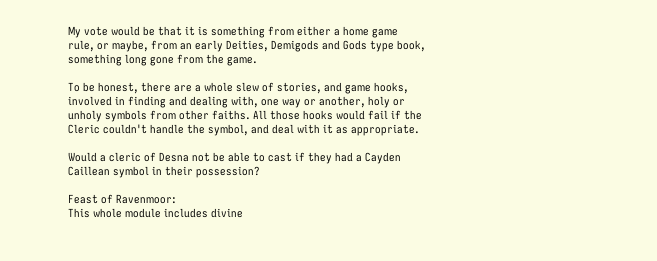My vote would be that it is something from either a home game rule, or maybe, from an early Deities, Demigods and Gods type book, something long gone from the game.

To be honest, there are a whole slew of stories, and game hooks, involved in finding and dealing with, one way or another, holy or unholy symbols from other faiths. All those hooks would fail if the Cleric couldn't handle the symbol, and deal with it as appropriate.

Would a cleric of Desna not be able to cast if they had a Cayden Caillean symbol in their possession?

Feast of Ravenmoor:
This whole module includes divine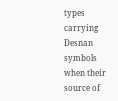types carrying Desnan symbols when their source of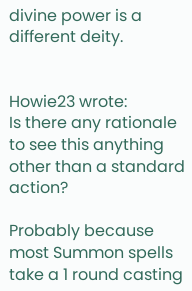divine power is a different deity.


Howie23 wrote:
Is there any rationale to see this anything other than a standard action?

Probably because most Summon spells take a 1 round casting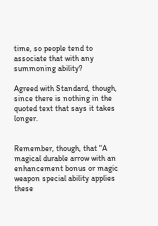time, so people tend to associate that with any summoning ability?

Agreed with Standard, though, since there is nothing in the quoted text that says it takes longer.


Remember, though, that "A magical durable arrow with an enhancement bonus or magic weapon special ability applies these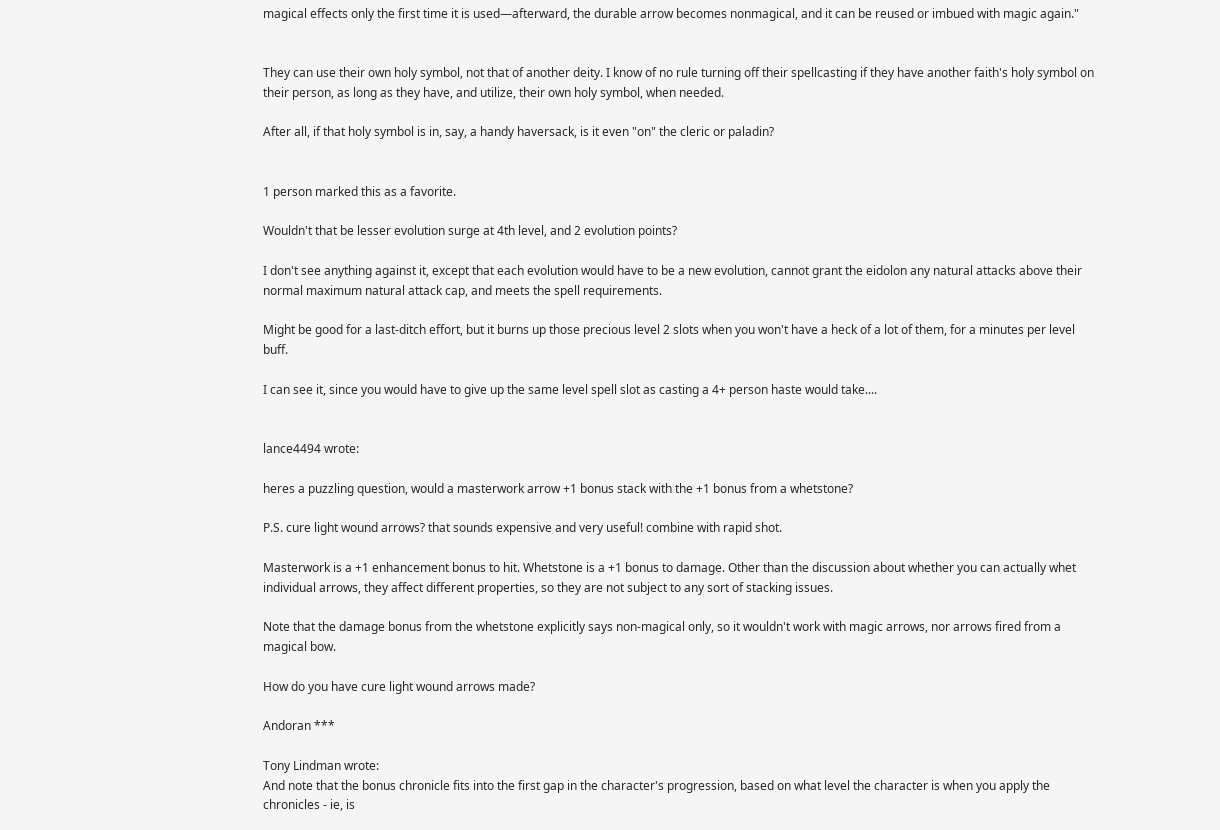magical effects only the first time it is used—afterward, the durable arrow becomes nonmagical, and it can be reused or imbued with magic again."


They can use their own holy symbol, not that of another deity. I know of no rule turning off their spellcasting if they have another faith's holy symbol on their person, as long as they have, and utilize, their own holy symbol, when needed.

After all, if that holy symbol is in, say, a handy haversack, is it even "on" the cleric or paladin?


1 person marked this as a favorite.

Wouldn't that be lesser evolution surge at 4th level, and 2 evolution points?

I don't see anything against it, except that each evolution would have to be a new evolution, cannot grant the eidolon any natural attacks above their normal maximum natural attack cap, and meets the spell requirements.

Might be good for a last-ditch effort, but it burns up those precious level 2 slots when you won't have a heck of a lot of them, for a minutes per level buff.

I can see it, since you would have to give up the same level spell slot as casting a 4+ person haste would take....


lance4494 wrote:

heres a puzzling question, would a masterwork arrow +1 bonus stack with the +1 bonus from a whetstone?

P.S. cure light wound arrows? that sounds expensive and very useful! combine with rapid shot.

Masterwork is a +1 enhancement bonus to hit. Whetstone is a +1 bonus to damage. Other than the discussion about whether you can actually whet individual arrows, they affect different properties, so they are not subject to any sort of stacking issues.

Note that the damage bonus from the whetstone explicitly says non-magical only, so it wouldn't work with magic arrows, nor arrows fired from a magical bow.

How do you have cure light wound arrows made?

Andoran ***

Tony Lindman wrote:
And note that the bonus chronicle fits into the first gap in the character's progression, based on what level the character is when you apply the chronicles - ie, is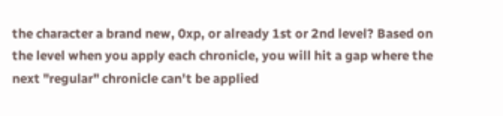the character a brand new, 0xp, or already 1st or 2nd level? Based on the level when you apply each chronicle, you will hit a gap where the next "regular" chronicle can't be applied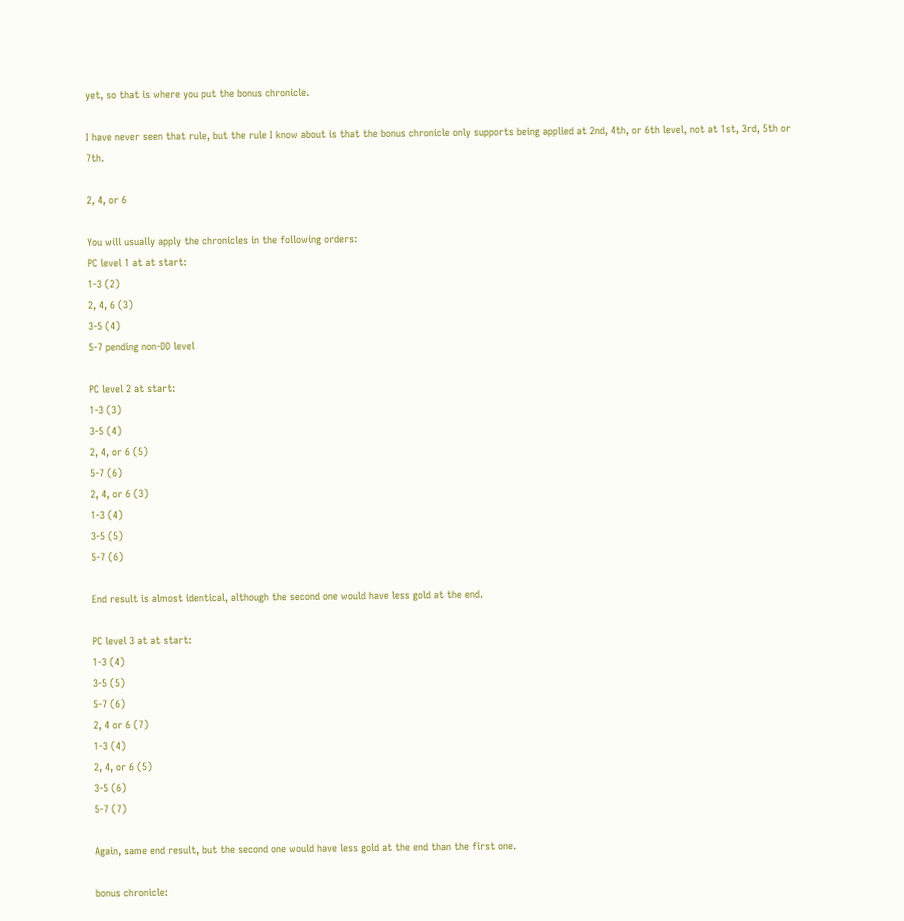yet, so that is where you put the bonus chronicle.

I have never seen that rule, but the rule I know about is that the bonus chronicle only supports being applied at 2nd, 4th, or 6th level, not at 1st, 3rd, 5th or 7th.

2, 4, or 6

You will usually apply the chronicles in the following orders:
PC level 1 at at start:
1-3 (2)
2, 4, 6 (3)
3-5 (4)
5-7 pending non-DD level

PC level 2 at start:
1-3 (3)
3-5 (4)
2, 4, or 6 (5)
5-7 (6)
2, 4, or 6 (3)
1-3 (4)
3-5 (5)
5-7 (6)

End result is almost identical, although the second one would have less gold at the end.

PC level 3 at at start:
1-3 (4)
3-5 (5)
5-7 (6)
2, 4 or 6 (7)
1-3 (4)
2, 4, or 6 (5)
3-5 (6)
5-7 (7)

Again, same end result, but the second one would have less gold at the end than the first one.

bonus chronicle: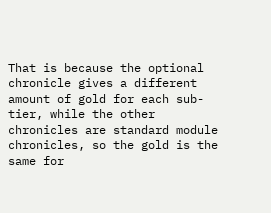That is because the optional chronicle gives a different amount of gold for each sub-tier, while the other chronicles are standard module chronicles, so the gold is the same for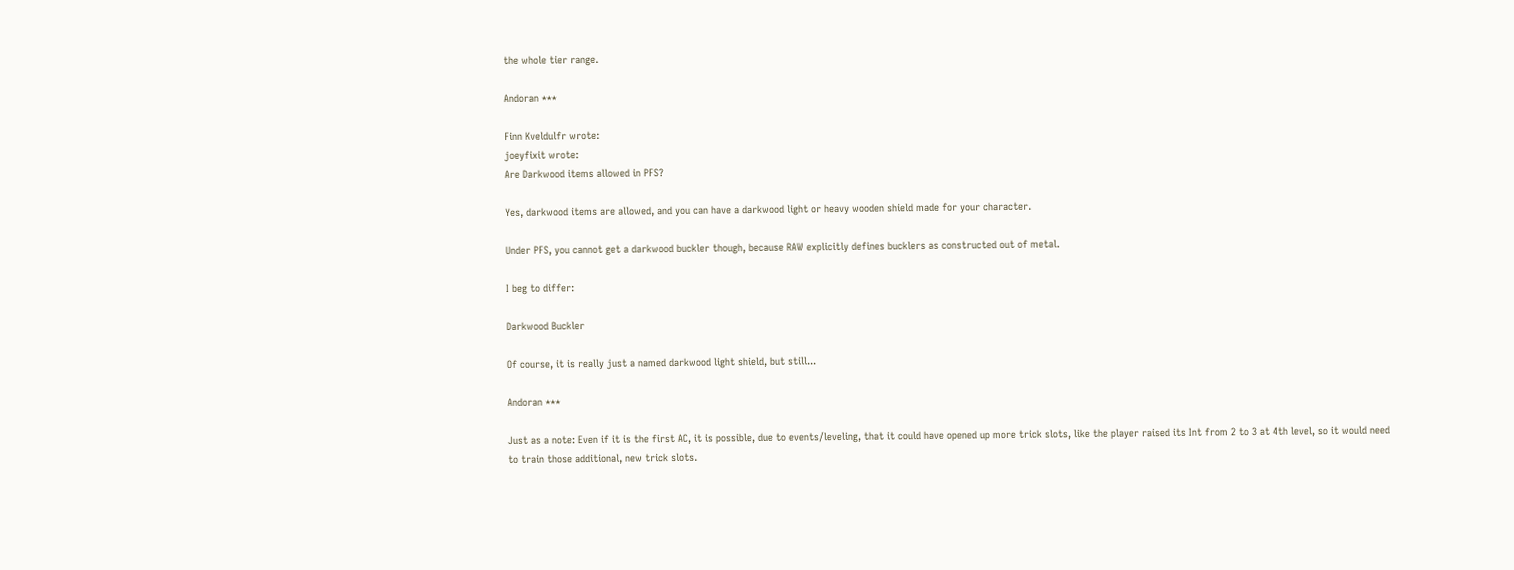the whole tier range.

Andoran ***

Finn Kveldulfr wrote:
joeyfixit wrote:
Are Darkwood items allowed in PFS?

Yes, darkwood items are allowed, and you can have a darkwood light or heavy wooden shield made for your character.

Under PFS, you cannot get a darkwood buckler though, because RAW explicitly defines bucklers as constructed out of metal.

I beg to differ:

Darkwood Buckler

Of course, it is really just a named darkwood light shield, but still...

Andoran ***

Just as a note: Even if it is the first AC, it is possible, due to events/leveling, that it could have opened up more trick slots, like the player raised its Int from 2 to 3 at 4th level, so it would need to train those additional, new trick slots.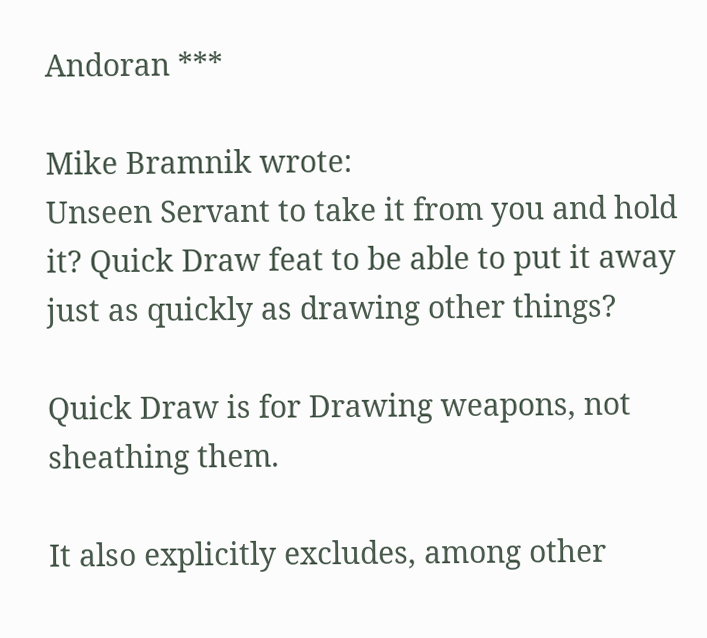Andoran ***

Mike Bramnik wrote:
Unseen Servant to take it from you and hold it? Quick Draw feat to be able to put it away just as quickly as drawing other things?

Quick Draw is for Drawing weapons, not sheathing them.

It also explicitly excludes, among other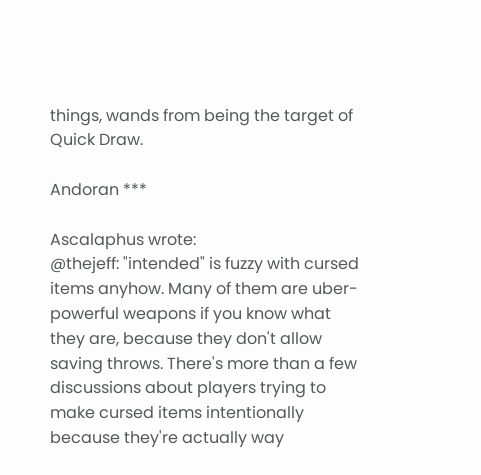things, wands from being the target of Quick Draw.

Andoran ***

Ascalaphus wrote:
@thejeff: "intended" is fuzzy with cursed items anyhow. Many of them are uber-powerful weapons if you know what they are, because they don't allow saving throws. There's more than a few discussions about players trying to make cursed items intentionally because they're actually way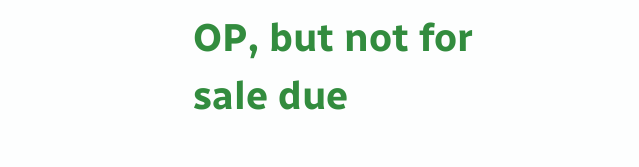OP, but not for sale due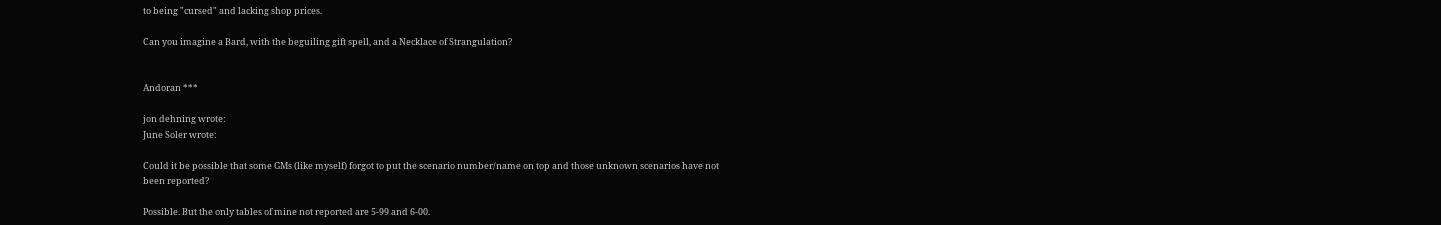to being "cursed" and lacking shop prices.

Can you imagine a Bard, with the beguiling gift spell, and a Necklace of Strangulation?


Andoran ***

jon dehning wrote:
June Soler wrote:

Could it be possible that some GMs (like myself) forgot to put the scenario number/name on top and those unknown scenarios have not been reported?

Possible. But the only tables of mine not reported are 5-99 and 6-00.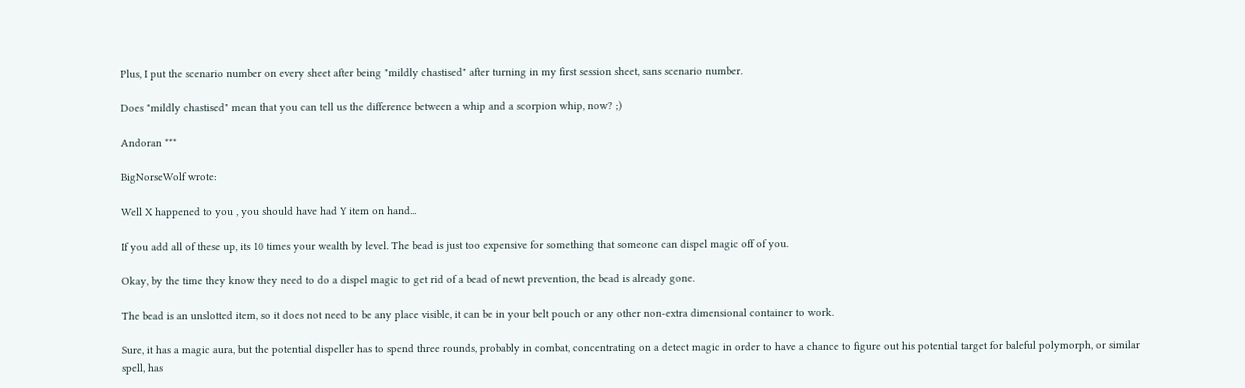Plus, I put the scenario number on every sheet after being "mildly chastised" after turning in my first session sheet, sans scenario number.

Does "mildly chastised" mean that you can tell us the difference between a whip and a scorpion whip, now? ;)

Andoran ***

BigNorseWolf wrote:

Well X happened to you , you should have had Y item on hand...

If you add all of these up, its 10 times your wealth by level. The bead is just too expensive for something that someone can dispel magic off of you.

Okay, by the time they know they need to do a dispel magic to get rid of a bead of newt prevention, the bead is already gone.

The bead is an unslotted item, so it does not need to be any place visible, it can be in your belt pouch or any other non-extra dimensional container to work.

Sure, it has a magic aura, but the potential dispeller has to spend three rounds, probably in combat, concentrating on a detect magic in order to have a chance to figure out his potential target for baleful polymorph, or similar spell, has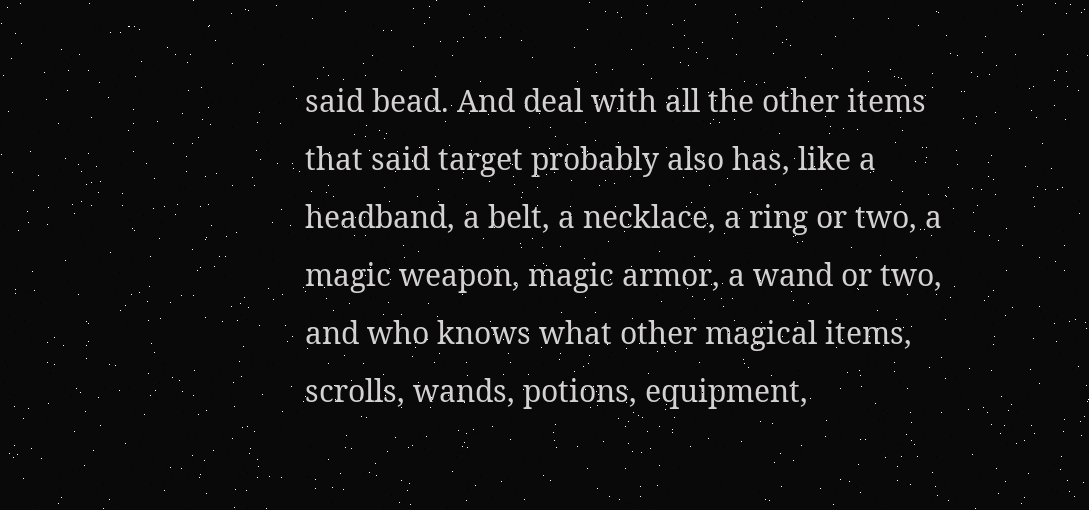said bead. And deal with all the other items that said target probably also has, like a headband, a belt, a necklace, a ring or two, a magic weapon, magic armor, a wand or two, and who knows what other magical items, scrolls, wands, potions, equipment,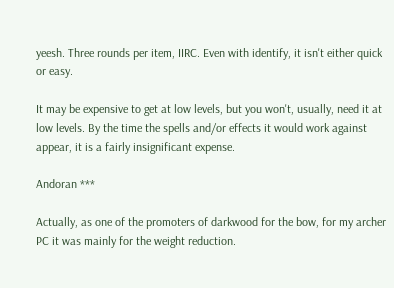yeesh. Three rounds per item, IIRC. Even with identify, it isn't either quick or easy.

It may be expensive to get at low levels, but you won't, usually, need it at low levels. By the time the spells and/or effects it would work against appear, it is a fairly insignificant expense.

Andoran ***

Actually, as one of the promoters of darkwood for the bow, for my archer PC it was mainly for the weight reduction.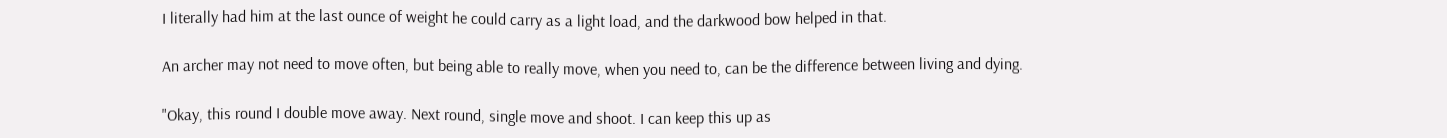I literally had him at the last ounce of weight he could carry as a light load, and the darkwood bow helped in that.

An archer may not need to move often, but being able to really move, when you need to, can be the difference between living and dying.

"Okay, this round I double move away. Next round, single move and shoot. I can keep this up as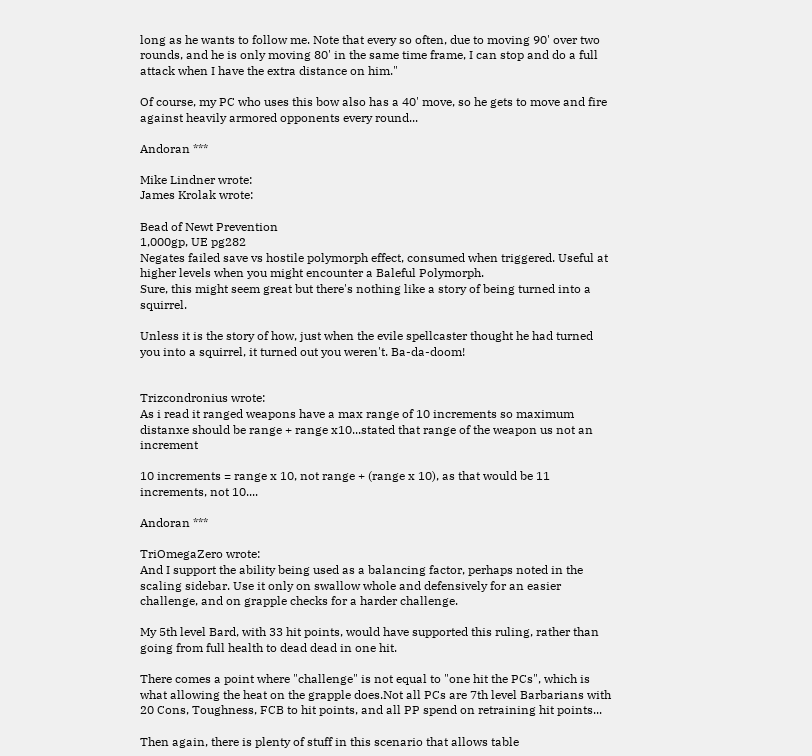long as he wants to follow me. Note that every so often, due to moving 90' over two rounds, and he is only moving 80' in the same time frame, I can stop and do a full attack when I have the extra distance on him."

Of course, my PC who uses this bow also has a 40' move, so he gets to move and fire against heavily armored opponents every round...

Andoran ***

Mike Lindner wrote:
James Krolak wrote:

Bead of Newt Prevention
1,000gp, UE pg282
Negates failed save vs hostile polymorph effect, consumed when triggered. Useful at higher levels when you might encounter a Baleful Polymorph.
Sure, this might seem great but there's nothing like a story of being turned into a squirrel.

Unless it is the story of how, just when the evile spellcaster thought he had turned you into a squirrel, it turned out you weren't. Ba-da-doom!


Trizcondronius wrote:
As i read it ranged weapons have a max range of 10 increments so maximum distanxe should be range + range x10...stated that range of the weapon us not an increment

10 increments = range x 10, not range + (range x 10), as that would be 11 increments, not 10....

Andoran ***

TriOmegaZero wrote:
And I support the ability being used as a balancing factor, perhaps noted in the scaling sidebar. Use it only on swallow whole and defensively for an easier challenge, and on grapple checks for a harder challenge.

My 5th level Bard, with 33 hit points, would have supported this ruling, rather than going from full health to dead dead in one hit.

There comes a point where "challenge" is not equal to "one hit the PCs", which is what allowing the heat on the grapple does.Not all PCs are 7th level Barbarians with 20 Cons, Toughness, FCB to hit points, and all PP spend on retraining hit points...

Then again, there is plenty of stuff in this scenario that allows table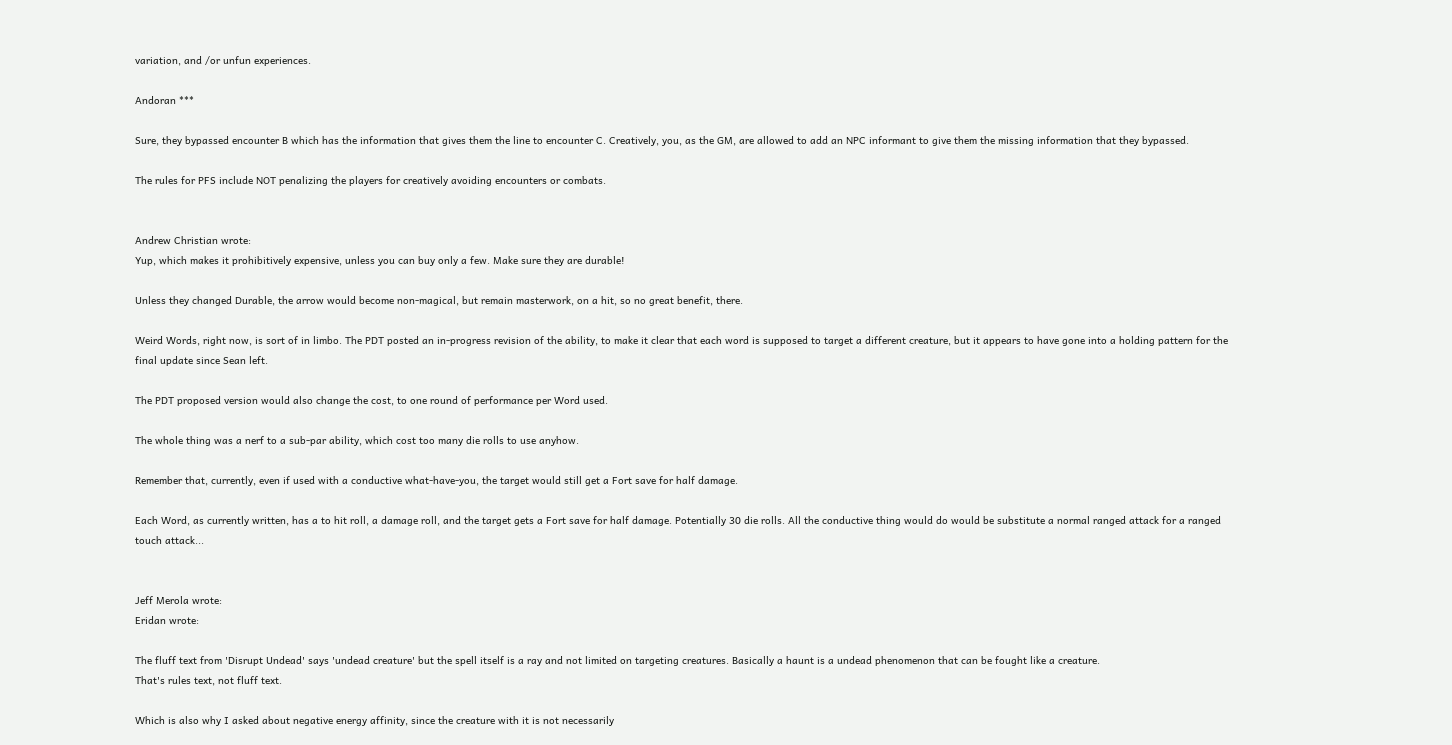variation, and /or unfun experiences.

Andoran ***

Sure, they bypassed encounter B which has the information that gives them the line to encounter C. Creatively, you, as the GM, are allowed to add an NPC informant to give them the missing information that they bypassed.

The rules for PFS include NOT penalizing the players for creatively avoiding encounters or combats.


Andrew Christian wrote:
Yup, which makes it prohibitively expensive, unless you can buy only a few. Make sure they are durable!

Unless they changed Durable, the arrow would become non-magical, but remain masterwork, on a hit, so no great benefit, there.

Weird Words, right now, is sort of in limbo. The PDT posted an in-progress revision of the ability, to make it clear that each word is supposed to target a different creature, but it appears to have gone into a holding pattern for the final update since Sean left.

The PDT proposed version would also change the cost, to one round of performance per Word used.

The whole thing was a nerf to a sub-par ability, which cost too many die rolls to use anyhow.

Remember that, currently, even if used with a conductive what-have-you, the target would still get a Fort save for half damage.

Each Word, as currently written, has a to hit roll, a damage roll, and the target gets a Fort save for half damage. Potentially 30 die rolls. All the conductive thing would do would be substitute a normal ranged attack for a ranged touch attack...


Jeff Merola wrote:
Eridan wrote:

The fluff text from 'Disrupt Undead' says 'undead creature' but the spell itself is a ray and not limited on targeting creatures. Basically a haunt is a undead phenomenon that can be fought like a creature.
That's rules text, not fluff text.

Which is also why I asked about negative energy affinity, since the creature with it is not necessarily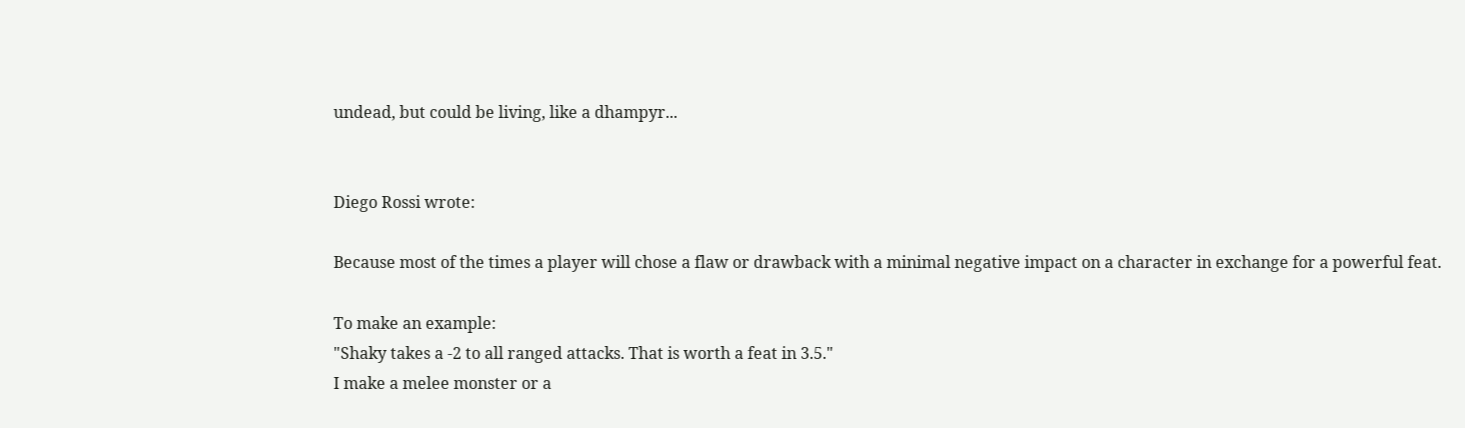undead, but could be living, like a dhampyr...


Diego Rossi wrote:

Because most of the times a player will chose a flaw or drawback with a minimal negative impact on a character in exchange for a powerful feat.

To make an example:
"Shaky takes a -2 to all ranged attacks. That is worth a feat in 3.5."
I make a melee monster or a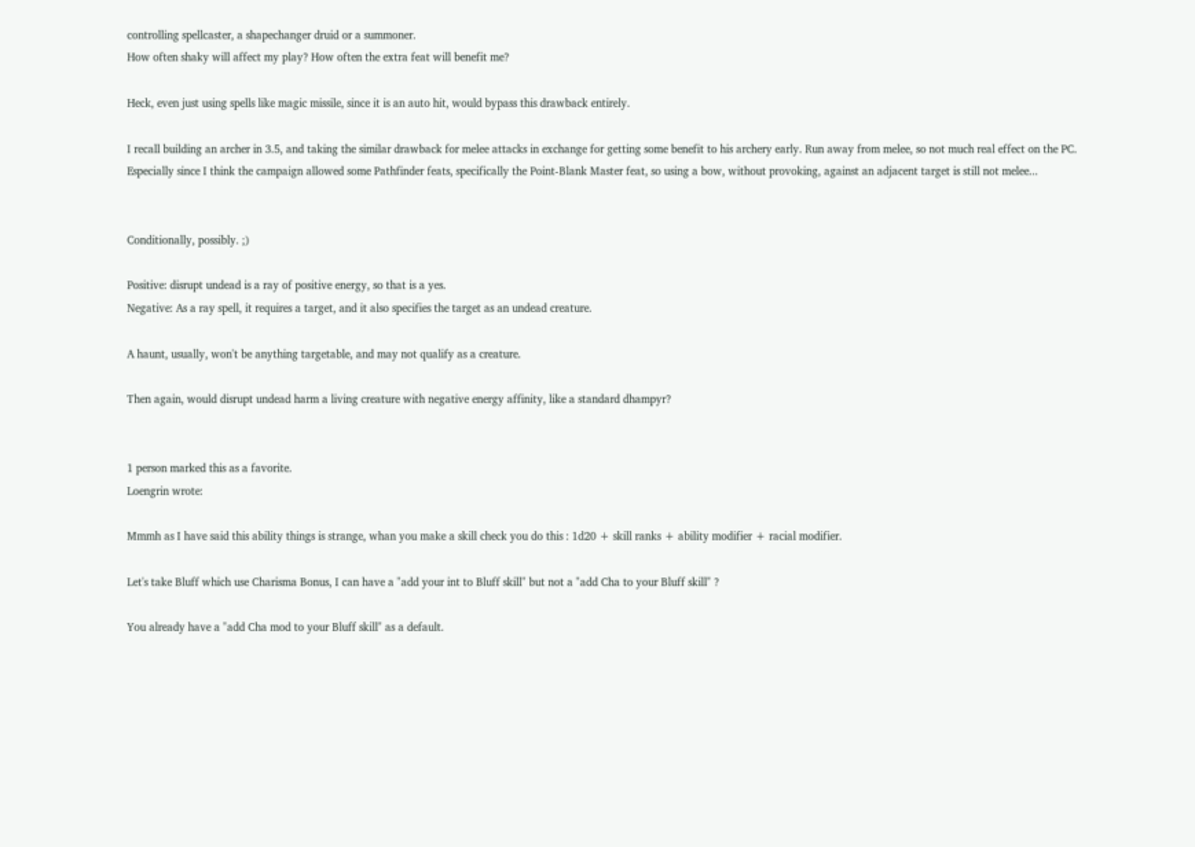controlling spellcaster, a shapechanger druid or a summoner.
How often shaky will affect my play? How often the extra feat will benefit me?

Heck, even just using spells like magic missile, since it is an auto hit, would bypass this drawback entirely.

I recall building an archer in 3.5, and taking the similar drawback for melee attacks in exchange for getting some benefit to his archery early. Run away from melee, so not much real effect on the PC. Especially since I think the campaign allowed some Pathfinder feats, specifically the Point-Blank Master feat, so using a bow, without provoking, against an adjacent target is still not melee...


Conditionally, possibly. ;)

Positive: disrupt undead is a ray of positive energy, so that is a yes.
Negative: As a ray spell, it requires a target, and it also specifies the target as an undead creature.

A haunt, usually, won't be anything targetable, and may not qualify as a creature.

Then again, would disrupt undead harm a living creature with negative energy affinity, like a standard dhampyr?


1 person marked this as a favorite.
Loengrin wrote:

Mmmh as I have said this ability things is strange, whan you make a skill check you do this : 1d20 + skill ranks + ability modifier + racial modifier.

Let's take Bluff which use Charisma Bonus, I can have a "add your int to Bluff skill" but not a "add Cha to your Bluff skill" ?

You already have a "add Cha mod to your Bluff skill" as a default.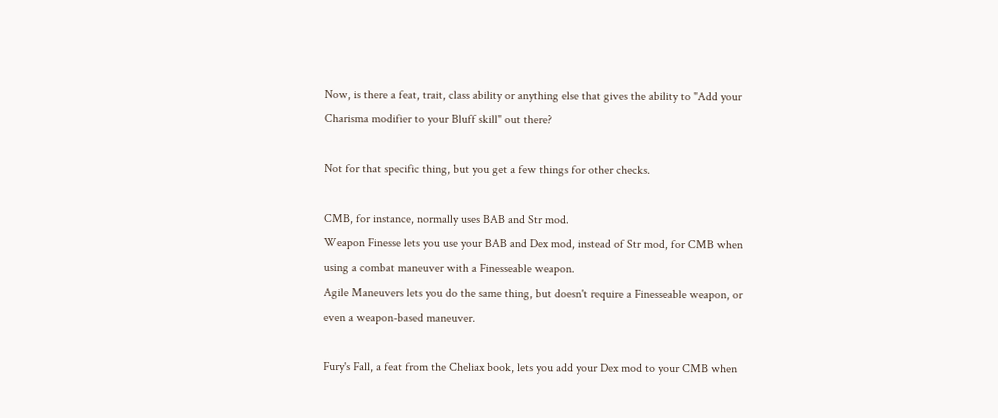Now, is there a feat, trait, class ability or anything else that gives the ability to "Add your Charisma modifier to your Bluff skill" out there?

Not for that specific thing, but you get a few things for other checks.

CMB, for instance, normally uses BAB and Str mod.
Weapon Finesse lets you use your BAB and Dex mod, instead of Str mod, for CMB when using a combat maneuver with a Finesseable weapon.
Agile Maneuvers lets you do the same thing, but doesn't require a Finesseable weapon, or even a weapon-based maneuver.

Fury's Fall, a feat from the Cheliax book, lets you add your Dex mod to your CMB when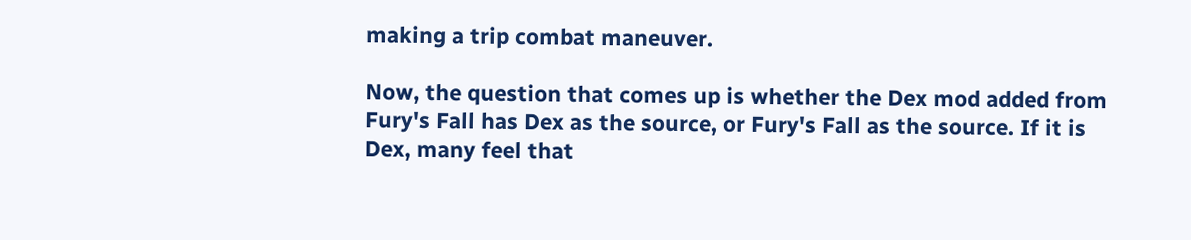making a trip combat maneuver.

Now, the question that comes up is whether the Dex mod added from Fury's Fall has Dex as the source, or Fury's Fall as the source. If it is Dex, many feel that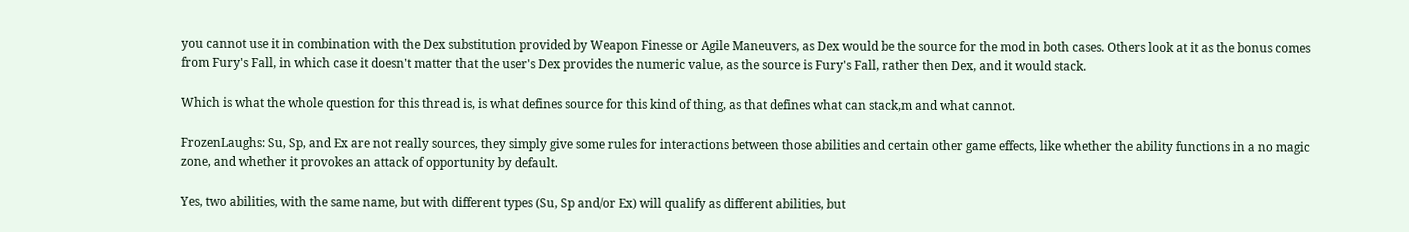you cannot use it in combination with the Dex substitution provided by Weapon Finesse or Agile Maneuvers, as Dex would be the source for the mod in both cases. Others look at it as the bonus comes from Fury's Fall, in which case it doesn't matter that the user's Dex provides the numeric value, as the source is Fury's Fall, rather then Dex, and it would stack.

Which is what the whole question for this thread is, is what defines source for this kind of thing, as that defines what can stack,m and what cannot.

FrozenLaughs: Su, Sp, and Ex are not really sources, they simply give some rules for interactions between those abilities and certain other game effects, like whether the ability functions in a no magic zone, and whether it provokes an attack of opportunity by default.

Yes, two abilities, with the same name, but with different types (Su, Sp and/or Ex) will qualify as different abilities, but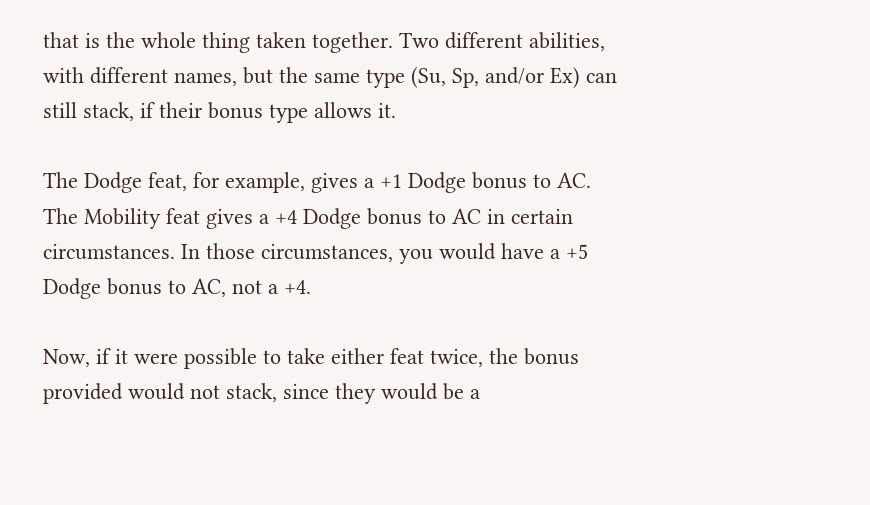that is the whole thing taken together. Two different abilities, with different names, but the same type (Su, Sp, and/or Ex) can still stack, if their bonus type allows it.

The Dodge feat, for example, gives a +1 Dodge bonus to AC.
The Mobility feat gives a +4 Dodge bonus to AC in certain circumstances. In those circumstances, you would have a +5 Dodge bonus to AC, not a +4.

Now, if it were possible to take either feat twice, the bonus provided would not stack, since they would be a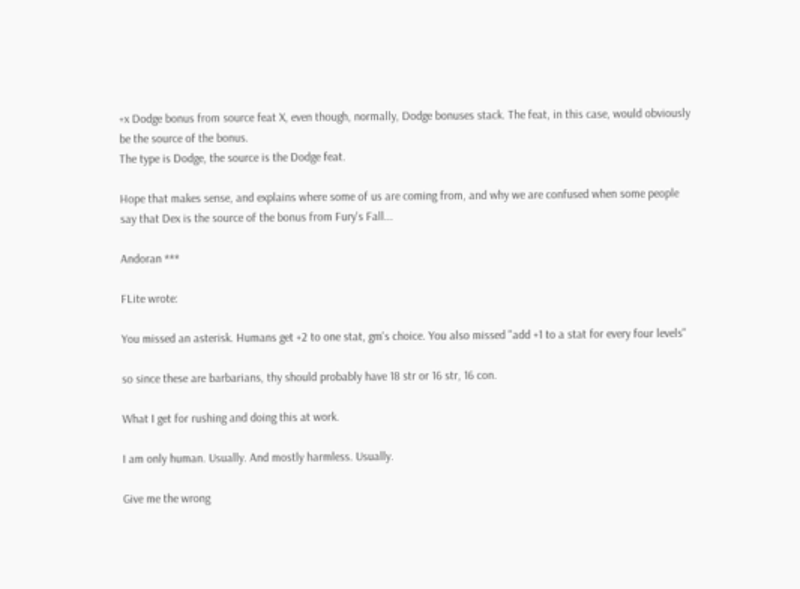+x Dodge bonus from source feat X, even though, normally, Dodge bonuses stack. The feat, in this case, would obviously be the source of the bonus.
The type is Dodge, the source is the Dodge feat.

Hope that makes sense, and explains where some of us are coming from, and why we are confused when some people say that Dex is the source of the bonus from Fury's Fall...

Andoran ***

FLite wrote:

You missed an asterisk. Humans get +2 to one stat, gm's choice. You also missed "add +1 to a stat for every four levels"

so since these are barbarians, thy should probably have 18 str or 16 str, 16 con.

What I get for rushing and doing this at work.

I am only human. Usually. And mostly harmless. Usually.

Give me the wrong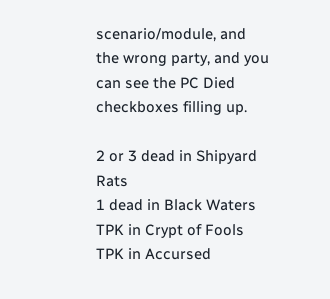scenario/module, and the wrong party, and you can see the PC Died checkboxes filling up.

2 or 3 dead in Shipyard Rats
1 dead in Black Waters
TPK in Crypt of Fools
TPK in Accursed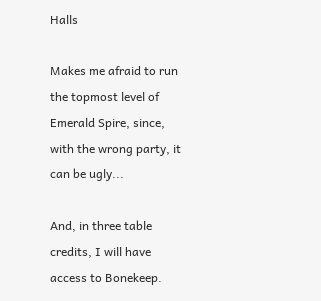Halls

Makes me afraid to run the topmost level of Emerald Spire, since, with the wrong party, it can be ugly...

And, in three table credits, I will have access to Bonekeep.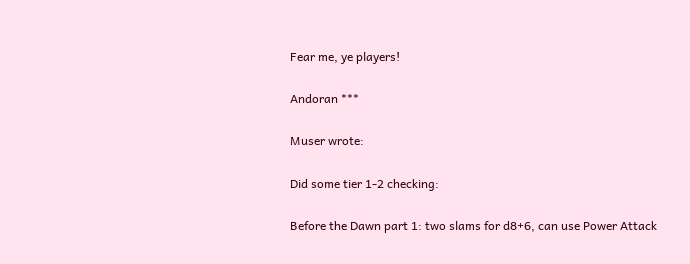Fear me, ye players!

Andoran ***

Muser wrote:

Did some tier 1-2 checking:

Before the Dawn part 1: two slams for d8+6, can use Power Attack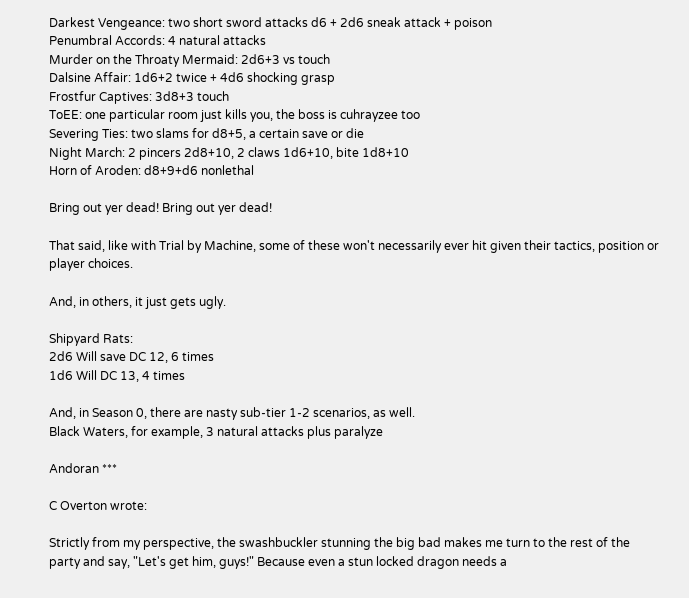Darkest Vengeance: two short sword attacks d6 + 2d6 sneak attack + poison
Penumbral Accords: 4 natural attacks
Murder on the Throaty Mermaid: 2d6+3 vs touch
Dalsine Affair: 1d6+2 twice + 4d6 shocking grasp
Frostfur Captives: 3d8+3 touch
ToEE: one particular room just kills you, the boss is cuhrayzee too
Severing Ties: two slams for d8+5, a certain save or die
Night March: 2 pincers 2d8+10, 2 claws 1d6+10, bite 1d8+10
Horn of Aroden: d8+9+d6 nonlethal

Bring out yer dead! Bring out yer dead!

That said, like with Trial by Machine, some of these won't necessarily ever hit given their tactics, position or player choices.

And, in others, it just gets ugly.

Shipyard Rats:
2d6 Will save DC 12, 6 times
1d6 Will DC 13, 4 times

And, in Season 0, there are nasty sub-tier 1-2 scenarios, as well.
Black Waters, for example, 3 natural attacks plus paralyze

Andoran ***

C Overton wrote:

Strictly from my perspective, the swashbuckler stunning the big bad makes me turn to the rest of the party and say, "Let's get him, guys!" Because even a stun locked dragon needs a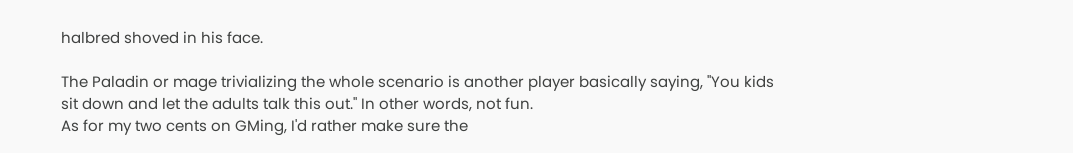halbred shoved in his face.

The Paladin or mage trivializing the whole scenario is another player basically saying, "You kids sit down and let the adults talk this out." In other words, not fun.
As for my two cents on GMing, I'd rather make sure the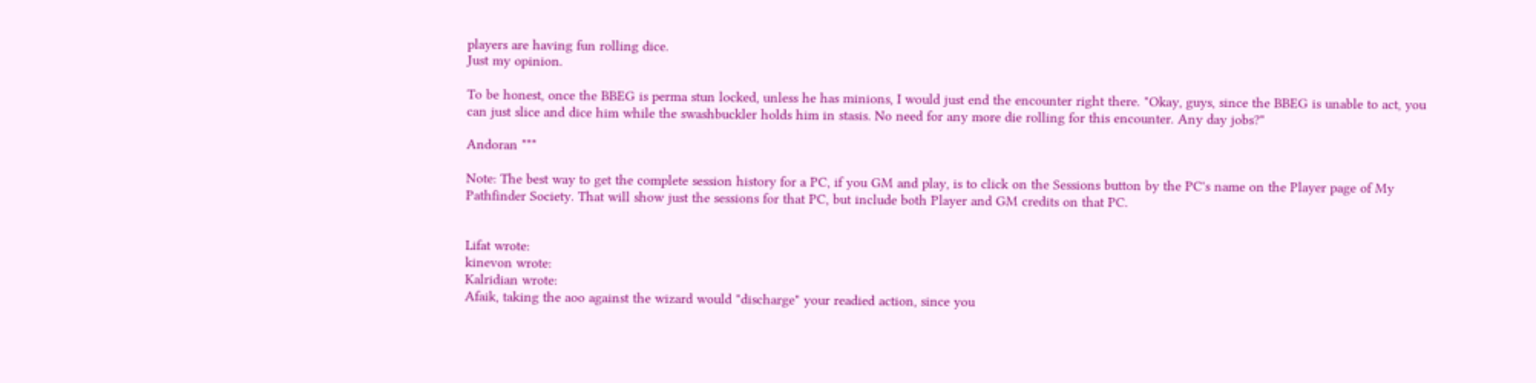players are having fun rolling dice.
Just my opinion.

To be honest, once the BBEG is perma stun locked, unless he has minions, I would just end the encounter right there. "Okay, guys, since the BBEG is unable to act, you can just slice and dice him while the swashbuckler holds him in stasis. No need for any more die rolling for this encounter. Any day jobs?"

Andoran ***

Note: The best way to get the complete session history for a PC, if you GM and play, is to click on the Sessions button by the PC's name on the Player page of My Pathfinder Society. That will show just the sessions for that PC, but include both Player and GM credits on that PC.


Lifat wrote:
kinevon wrote:
Kalridian wrote:
Afaik, taking the aoo against the wizard would "discharge" your readied action, since you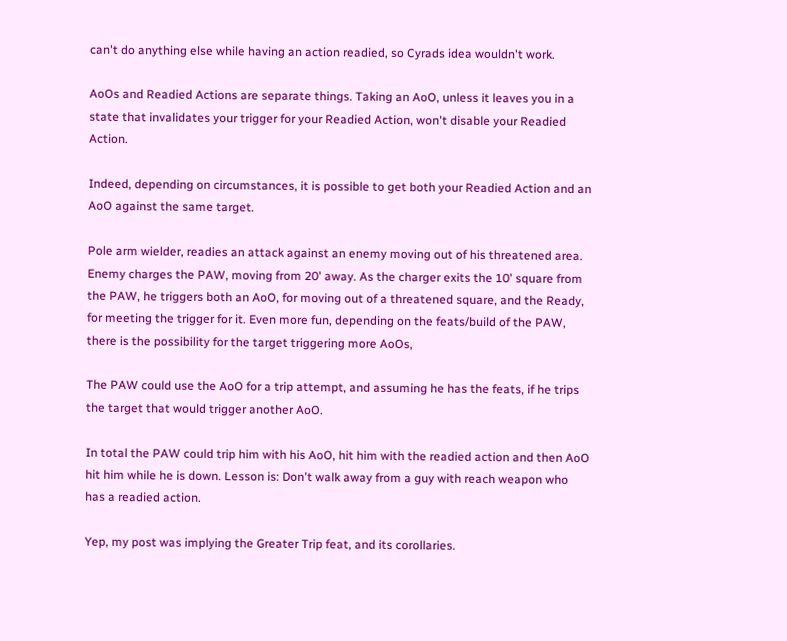can't do anything else while having an action readied, so Cyrads idea wouldn't work.

AoOs and Readied Actions are separate things. Taking an AoO, unless it leaves you in a state that invalidates your trigger for your Readied Action, won't disable your Readied Action.

Indeed, depending on circumstances, it is possible to get both your Readied Action and an AoO against the same target.

Pole arm wielder, readies an attack against an enemy moving out of his threatened area. Enemy charges the PAW, moving from 20' away. As the charger exits the 10' square from the PAW, he triggers both an AoO, for moving out of a threatened square, and the Ready, for meeting the trigger for it. Even more fun, depending on the feats/build of the PAW, there is the possibility for the target triggering more AoOs,

The PAW could use the AoO for a trip attempt, and assuming he has the feats, if he trips the target that would trigger another AoO.

In total the PAW could trip him with his AoO, hit him with the readied action and then AoO hit him while he is down. Lesson is: Don't walk away from a guy with reach weapon who has a readied action.

Yep, my post was implying the Greater Trip feat, and its corollaries.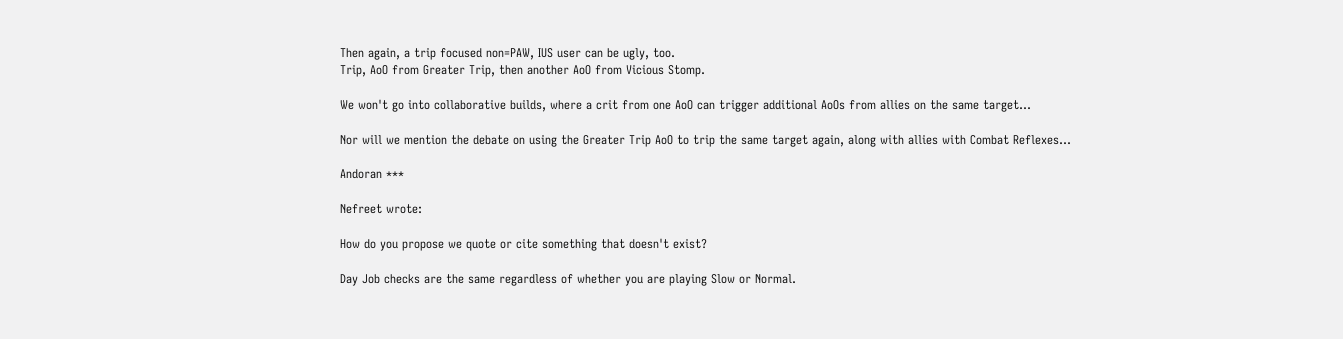Then again, a trip focused non=PAW, IUS user can be ugly, too.
Trip, AoO from Greater Trip, then another AoO from Vicious Stomp.

We won't go into collaborative builds, where a crit from one AoO can trigger additional AoOs from allies on the same target...

Nor will we mention the debate on using the Greater Trip AoO to trip the same target again, along with allies with Combat Reflexes...

Andoran ***

Nefreet wrote:

How do you propose we quote or cite something that doesn't exist?

Day Job checks are the same regardless of whether you are playing Slow or Normal.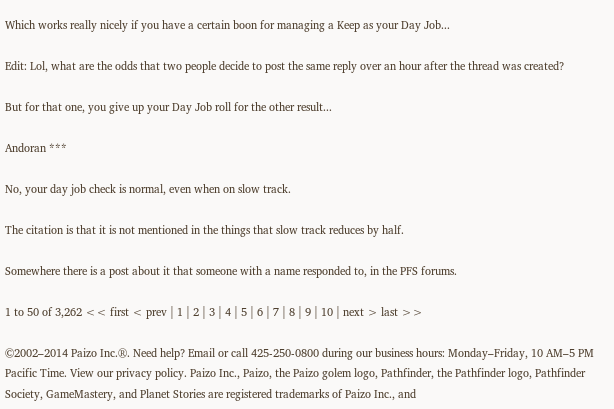Which works really nicely if you have a certain boon for managing a Keep as your Day Job...

Edit: Lol, what are the odds that two people decide to post the same reply over an hour after the thread was created?

But for that one, you give up your Day Job roll for the other result...

Andoran ***

No, your day job check is normal, even when on slow track.

The citation is that it is not mentioned in the things that slow track reduces by half.

Somewhere there is a post about it that someone with a name responded to, in the PFS forums.

1 to 50 of 3,262 << first < prev | 1 | 2 | 3 | 4 | 5 | 6 | 7 | 8 | 9 | 10 | next > last >>

©2002–2014 Paizo Inc.®. Need help? Email or call 425-250-0800 during our business hours: Monday–Friday, 10 AM–5 PM Pacific Time. View our privacy policy. Paizo Inc., Paizo, the Paizo golem logo, Pathfinder, the Pathfinder logo, Pathfinder Society, GameMastery, and Planet Stories are registered trademarks of Paizo Inc., and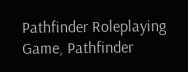Pathfinder Roleplaying Game, Pathfinder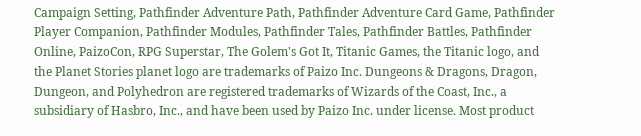Campaign Setting, Pathfinder Adventure Path, Pathfinder Adventure Card Game, Pathfinder Player Companion, Pathfinder Modules, Pathfinder Tales, Pathfinder Battles, Pathfinder Online, PaizoCon, RPG Superstar, The Golem's Got It, Titanic Games, the Titanic logo, and the Planet Stories planet logo are trademarks of Paizo Inc. Dungeons & Dragons, Dragon, Dungeon, and Polyhedron are registered trademarks of Wizards of the Coast, Inc., a subsidiary of Hasbro, Inc., and have been used by Paizo Inc. under license. Most product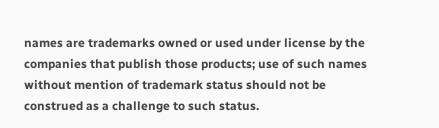names are trademarks owned or used under license by the companies that publish those products; use of such names without mention of trademark status should not be construed as a challenge to such status.